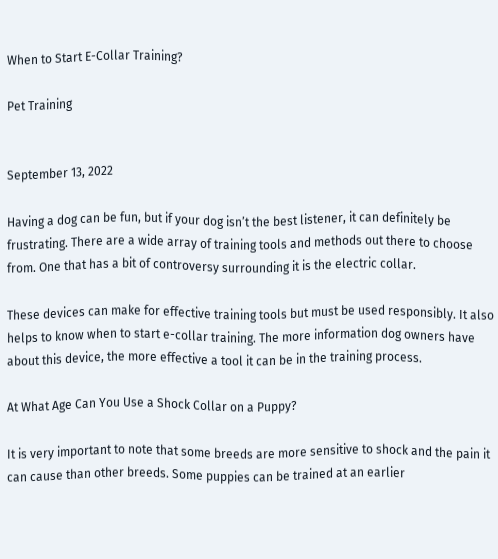When to Start E-Collar Training?

Pet Training


September 13, 2022

Having a dog can be fun, but if your dog isn’t the best listener, it can definitely be frustrating. There are a wide array of training tools and methods out there to choose from. One that has a bit of controversy surrounding it is the electric collar.

These devices can make for effective training tools but must be used responsibly. It also helps to know when to start e-collar training. The more information dog owners have about this device, the more effective a tool it can be in the training process.

At What Age Can You Use a Shock Collar on a Puppy?

It is very important to note that some breeds are more sensitive to shock and the pain it can cause than other breeds. Some puppies can be trained at an earlier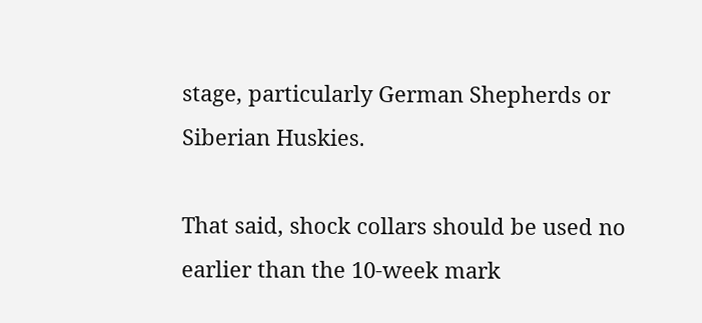stage, particularly German Shepherds or Siberian Huskies.

That said, shock collars should be used no earlier than the 10-week mark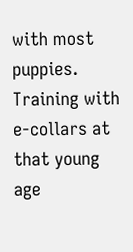with most puppies. Training with e-collars at that young age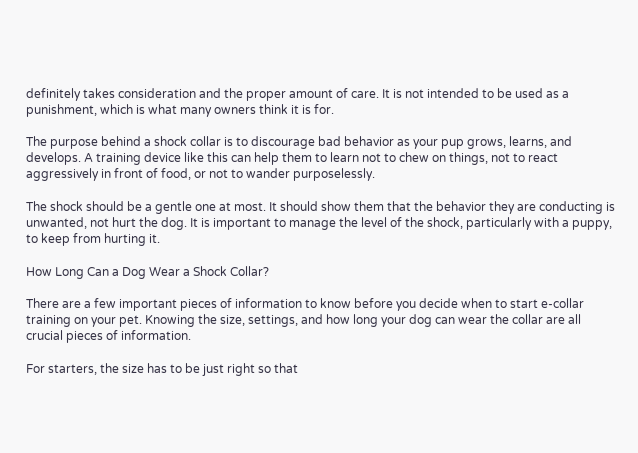definitely takes consideration and the proper amount of care. It is not intended to be used as a punishment, which is what many owners think it is for.

The purpose behind a shock collar is to discourage bad behavior as your pup grows, learns, and develops. A training device like this can help them to learn not to chew on things, not to react aggressively in front of food, or not to wander purposelessly.

The shock should be a gentle one at most. It should show them that the behavior they are conducting is unwanted, not hurt the dog. It is important to manage the level of the shock, particularly with a puppy, to keep from hurting it.

How Long Can a Dog Wear a Shock Collar?

There are a few important pieces of information to know before you decide when to start e-collar training on your pet. Knowing the size, settings, and how long your dog can wear the collar are all crucial pieces of information.

For starters, the size has to be just right so that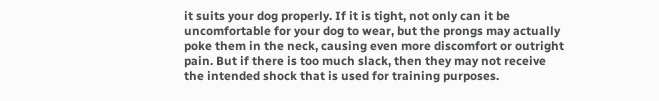it suits your dog properly. If it is tight, not only can it be uncomfortable for your dog to wear, but the prongs may actually poke them in the neck, causing even more discomfort or outright pain. But if there is too much slack, then they may not receive the intended shock that is used for training purposes.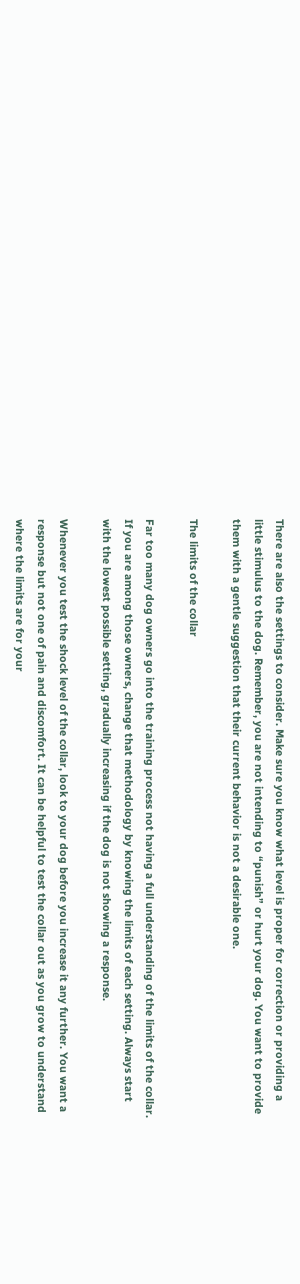There are also the settings to consider. Make sure you know what level is proper for correction or providing a little stimulus to the dog. Remember, you are not intending to “punish” or hurt your dog. You want to provide them with a gentle suggestion that their current behavior is not a desirable one.

The limits of the collar

Far too many dog owners go into the training process not having a full understanding of the limits of the collar. If you are among those owners, change that methodology by knowing the limits of each setting. Always start with the lowest possible setting, gradually increasing if the dog is not showing a response.

Whenever you test the shock level of the collar, look to your dog before you increase it any further. You want a response but not one of pain and discomfort. It can be helpful to test the collar out as you grow to understand where the limits are for your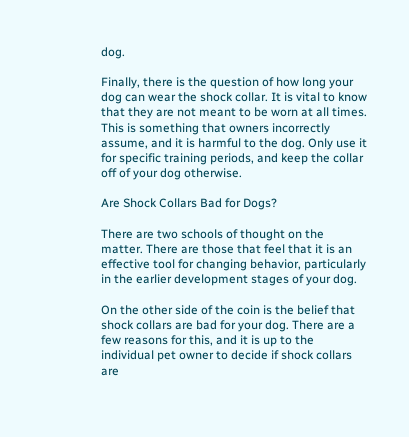dog.

Finally, there is the question of how long your dog can wear the shock collar. It is vital to know that they are not meant to be worn at all times. This is something that owners incorrectly assume, and it is harmful to the dog. Only use it for specific training periods, and keep the collar off of your dog otherwise.

Are Shock Collars Bad for Dogs?

There are two schools of thought on the matter. There are those that feel that it is an effective tool for changing behavior, particularly in the earlier development stages of your dog.

On the other side of the coin is the belief that shock collars are bad for your dog. There are a few reasons for this, and it is up to the individual pet owner to decide if shock collars are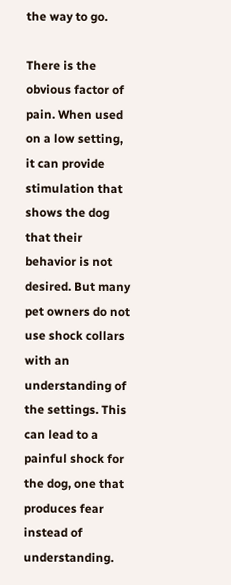the way to go.

There is the obvious factor of pain. When used on a low setting, it can provide stimulation that shows the dog that their behavior is not desired. But many pet owners do not use shock collars with an understanding of the settings. This can lead to a painful shock for the dog, one that produces fear instead of understanding.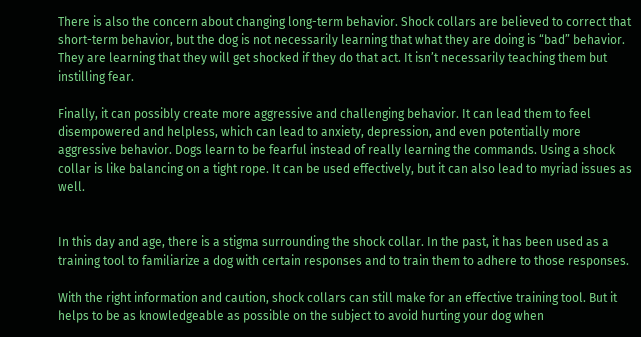There is also the concern about changing long-term behavior. Shock collars are believed to correct that short-term behavior, but the dog is not necessarily learning that what they are doing is “bad” behavior. They are learning that they will get shocked if they do that act. It isn’t necessarily teaching them but instilling fear.

Finally, it can possibly create more aggressive and challenging behavior. It can lead them to feel disempowered and helpless, which can lead to anxiety, depression, and even potentially more aggressive behavior. Dogs learn to be fearful instead of really learning the commands. Using a shock collar is like balancing on a tight rope. It can be used effectively, but it can also lead to myriad issues as well.


In this day and age, there is a stigma surrounding the shock collar. In the past, it has been used as a training tool to familiarize a dog with certain responses and to train them to adhere to those responses.

With the right information and caution, shock collars can still make for an effective training tool. But it helps to be as knowledgeable as possible on the subject to avoid hurting your dog when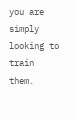you are simply looking to train them.